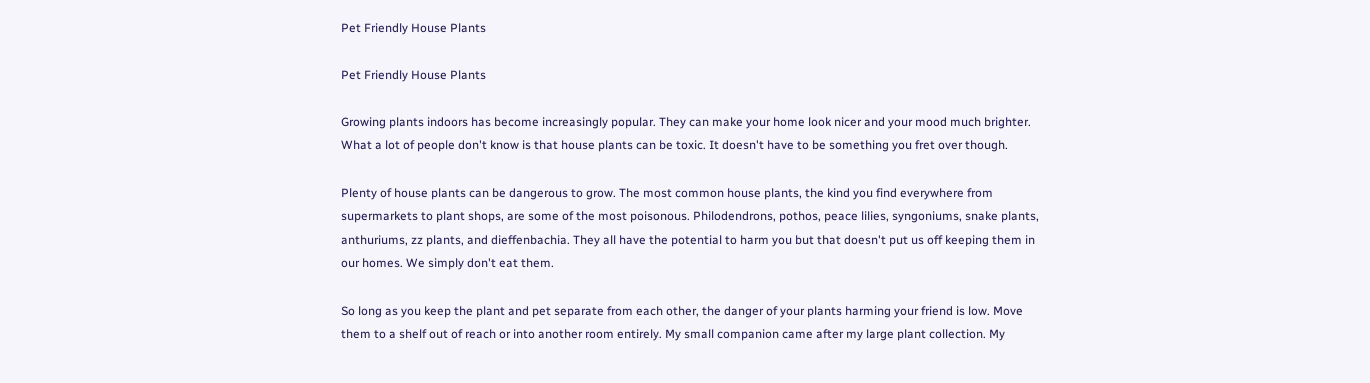Pet Friendly House Plants

Pet Friendly House Plants

Growing plants indoors has become increasingly popular. They can make your home look nicer and your mood much brighter. What a lot of people don't know is that house plants can be toxic. It doesn't have to be something you fret over though.

Plenty of house plants can be dangerous to grow. The most common house plants, the kind you find everywhere from supermarkets to plant shops, are some of the most poisonous. Philodendrons, pothos, peace lilies, syngoniums, snake plants, anthuriums, zz plants, and dieffenbachia. They all have the potential to harm you but that doesn't put us off keeping them in our homes. We simply don't eat them.

So long as you keep the plant and pet separate from each other, the danger of your plants harming your friend is low. Move them to a shelf out of reach or into another room entirely. My small companion came after my large plant collection. My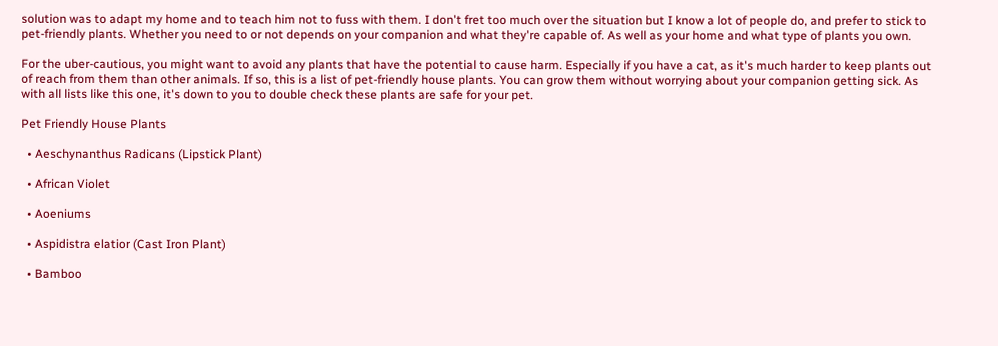solution was to adapt my home and to teach him not to fuss with them. I don't fret too much over the situation but I know a lot of people do, and prefer to stick to pet-friendly plants. Whether you need to or not depends on your companion and what they're capable of. As well as your home and what type of plants you own.

For the uber-cautious, you might want to avoid any plants that have the potential to cause harm. Especially if you have a cat, as it's much harder to keep plants out of reach from them than other animals. If so, this is a list of pet-friendly house plants. You can grow them without worrying about your companion getting sick. As with all lists like this one, it's down to you to double check these plants are safe for your pet.

Pet Friendly House Plants

  • Aeschynanthus Radicans (Lipstick Plant)

  • African Violet

  • Aoeniums

  • Aspidistra elatior (Cast Iron Plant)

  • Bamboo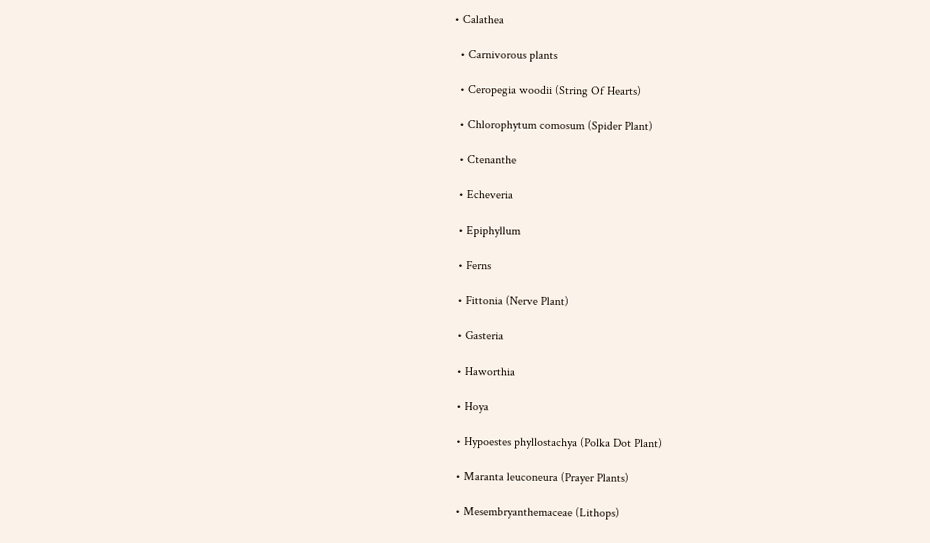• Calathea

  • Carnivorous plants

  • Ceropegia woodii (String Of Hearts)

  • Chlorophytum comosum (Spider Plant)

  • Ctenanthe

  • Echeveria

  • Epiphyllum

  • Ferns

  • Fittonia (Nerve Plant)

  • Gasteria

  • Haworthia

  • Hoya

  • Hypoestes phyllostachya (Polka Dot Plant)

  • Maranta leuconeura (Prayer Plants)

  • Mesembryanthemaceae (Lithops)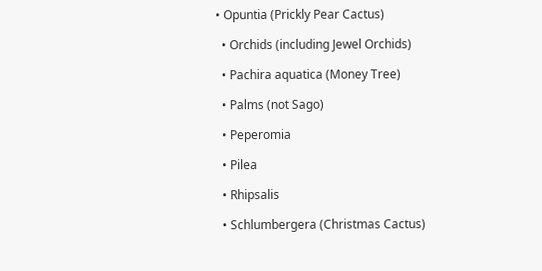• Opuntia (Prickly Pear Cactus)

  • Orchids (including Jewel Orchids)

  • Pachira aquatica (Money Tree)

  • Palms (not Sago)

  • Peperomia

  • Pilea

  • Rhipsalis

  • Schlumbergera (Christmas Cactus)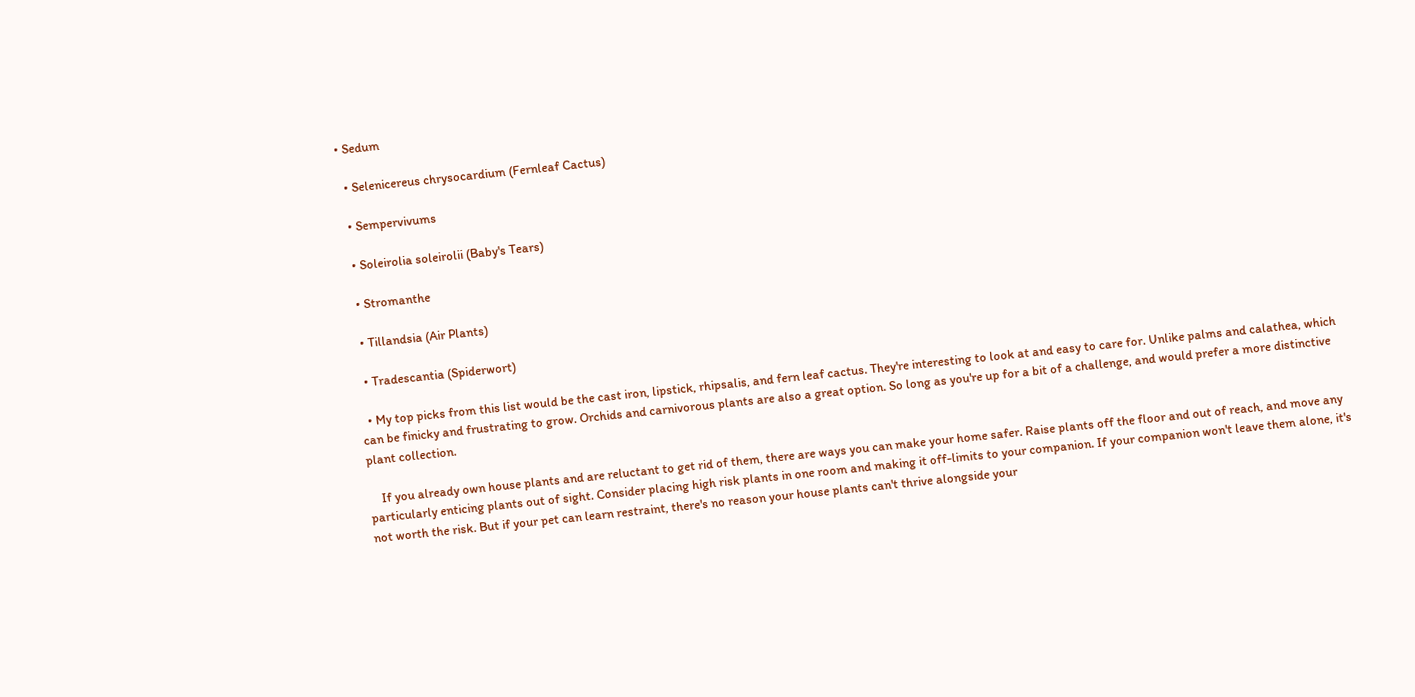• Sedum

  • Selenicereus chrysocardium (Fernleaf Cactus)

  • Sempervivums

  • Soleirolia soleirolii (Baby's Tears)

  • Stromanthe

  • Tillandsia (Air Plants)

  • Tradescantia (Spiderwort)

  • My top picks from this list would be the cast iron, lipstick, rhipsalis, and fern leaf cactus. They're interesting to look at and easy to care for. Unlike palms and calathea, which can be finicky and frustrating to grow. Orchids and carnivorous plants are also a great option. So long as you're up for a bit of a challenge, and would prefer a more distinctive plant collection.

    If you already own house plants and are reluctant to get rid of them, there are ways you can make your home safer. Raise plants off the floor and out of reach, and move any particularly enticing plants out of sight. Consider placing high risk plants in one room and making it off-limits to your companion. If your companion won't leave them alone, it's not worth the risk. But if your pet can learn restraint, there's no reason your house plants can't thrive alongside your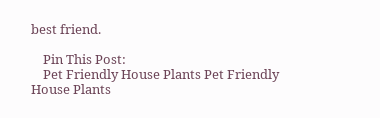best friend.

    Pin This Post:
    Pet Friendly House Plants Pet Friendly House Plants